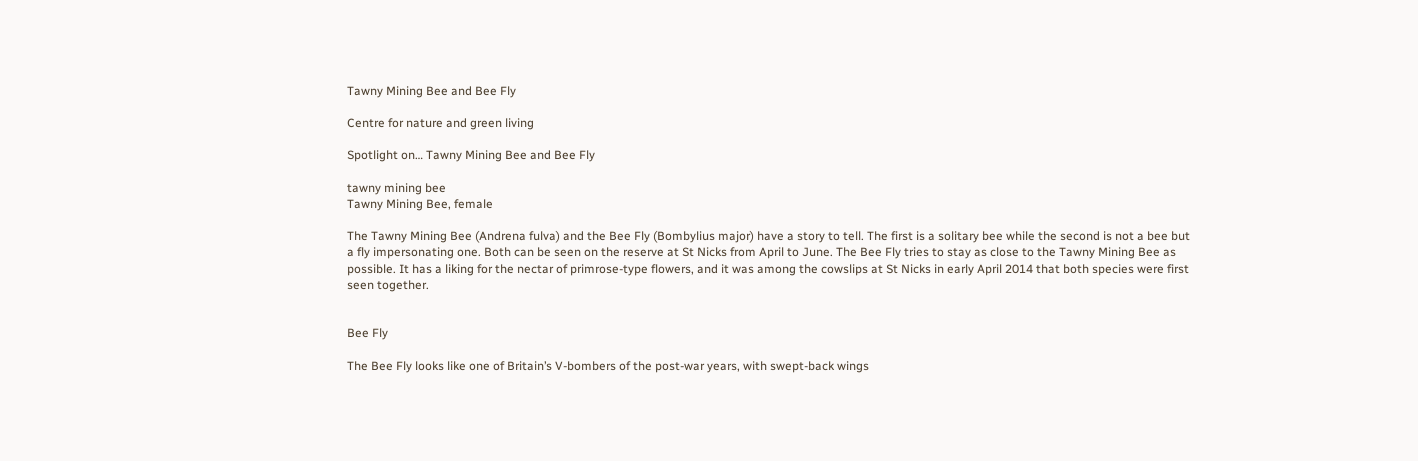Tawny Mining Bee and Bee Fly

Centre for nature and green living

Spotlight on… Tawny Mining Bee and Bee Fly

tawny mining bee
Tawny Mining Bee, female

The Tawny Mining Bee (Andrena fulva) and the Bee Fly (Bombylius major) have a story to tell. The first is a solitary bee while the second is not a bee but a fly impersonating one. Both can be seen on the reserve at St Nicks from April to June. The Bee Fly tries to stay as close to the Tawny Mining Bee as possible. It has a liking for the nectar of primrose-type flowers, and it was among the cowslips at St Nicks in early April 2014 that both species were first seen together.


Bee Fly

The Bee Fly looks like one of Britain’s V-bombers of the post-war years, with swept-back wings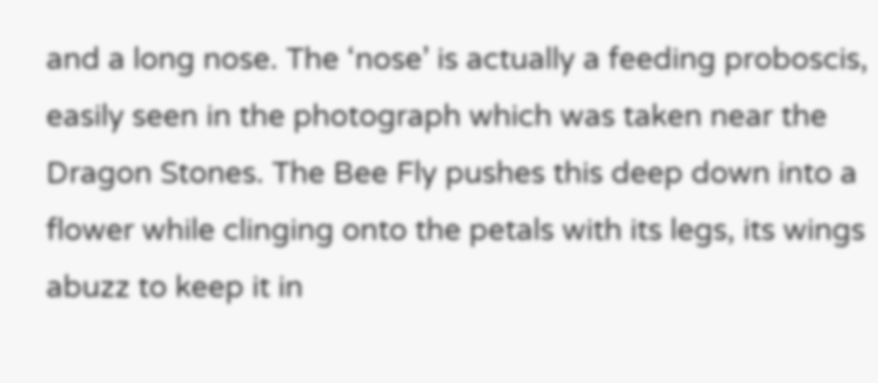and a long nose. The ‘nose’ is actually a feeding proboscis, easily seen in the photograph which was taken near the Dragon Stones. The Bee Fly pushes this deep down into a flower while clinging onto the petals with its legs, its wings abuzz to keep it in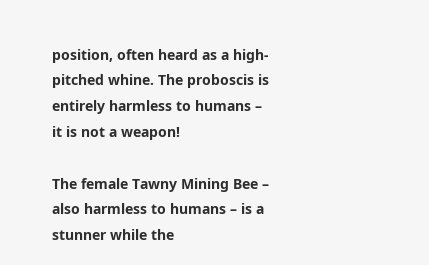position, often heard as a high-pitched whine. The proboscis is entirely harmless to humans – it is not a weapon!

The female Tawny Mining Bee – also harmless to humans – is a stunner while the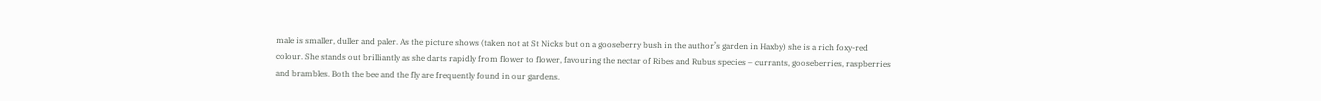male is smaller, duller and paler. As the picture shows (taken not at St Nicks but on a gooseberry bush in the author’s garden in Haxby) she is a rich foxy-red colour. She stands out brilliantly as she darts rapidly from flower to flower, favouring the nectar of Ribes and Rubus species – currants, gooseberries, raspberries and brambles. Both the bee and the fly are frequently found in our gardens.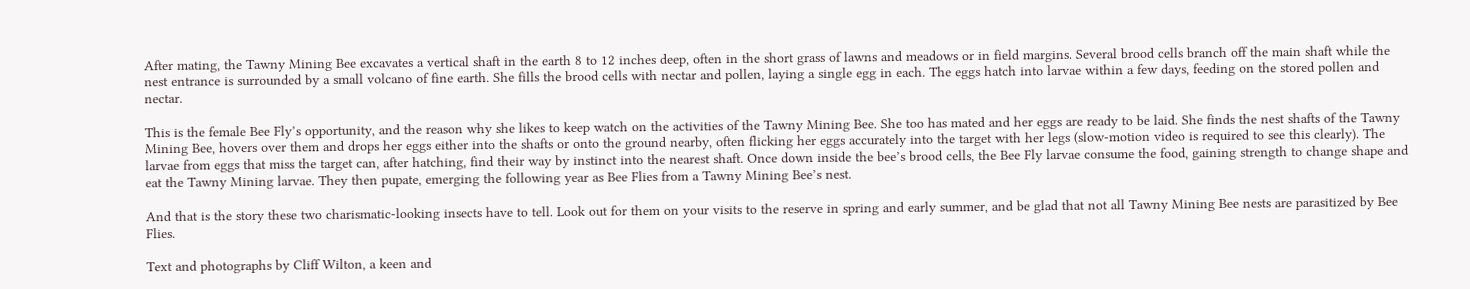After mating, the Tawny Mining Bee excavates a vertical shaft in the earth 8 to 12 inches deep, often in the short grass of lawns and meadows or in field margins. Several brood cells branch off the main shaft while the nest entrance is surrounded by a small volcano of fine earth. She fills the brood cells with nectar and pollen, laying a single egg in each. The eggs hatch into larvae within a few days, feeding on the stored pollen and nectar.

This is the female Bee Fly’s opportunity, and the reason why she likes to keep watch on the activities of the Tawny Mining Bee. She too has mated and her eggs are ready to be laid. She finds the nest shafts of the Tawny Mining Bee, hovers over them and drops her eggs either into the shafts or onto the ground nearby, often flicking her eggs accurately into the target with her legs (slow-motion video is required to see this clearly). The larvae from eggs that miss the target can, after hatching, find their way by instinct into the nearest shaft. Once down inside the bee’s brood cells, the Bee Fly larvae consume the food, gaining strength to change shape and eat the Tawny Mining larvae. They then pupate, emerging the following year as Bee Flies from a Tawny Mining Bee’s nest.

And that is the story these two charismatic-looking insects have to tell. Look out for them on your visits to the reserve in spring and early summer, and be glad that not all Tawny Mining Bee nests are parasitized by Bee Flies.

Text and photographs by Cliff Wilton, a keen and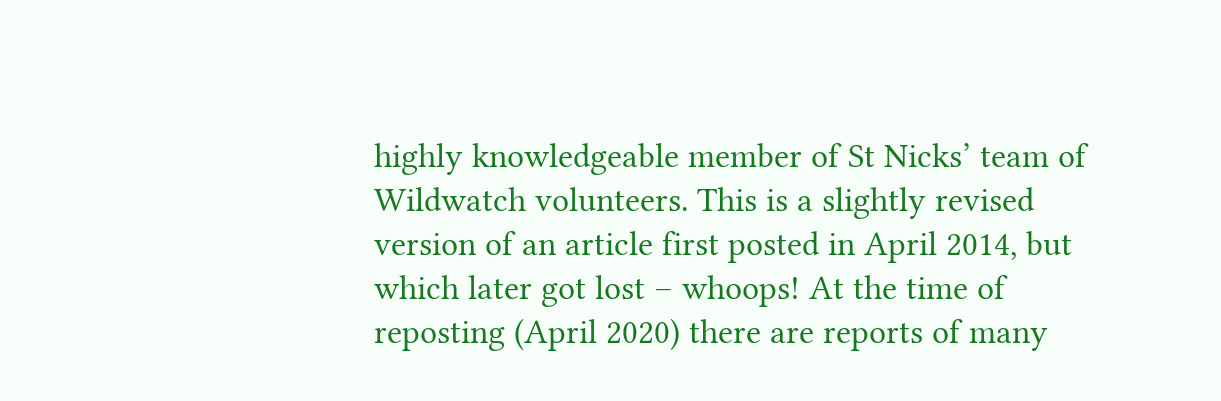highly knowledgeable member of St Nicks’ team of  Wildwatch volunteers. This is a slightly revised version of an article first posted in April 2014, but which later got lost – whoops! At the time of reposting (April 2020) there are reports of many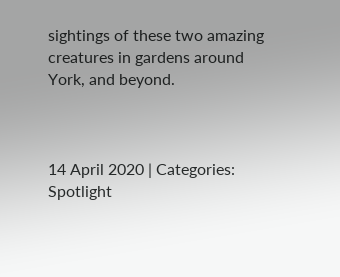sightings of these two amazing creatures in gardens around York, and beyond.



14 April 2020 | Categories: Spotlight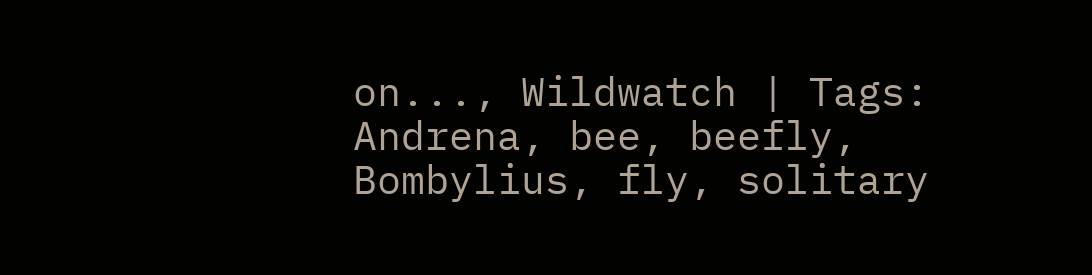on..., Wildwatch | Tags: Andrena, bee, beefly, Bombylius, fly, solitary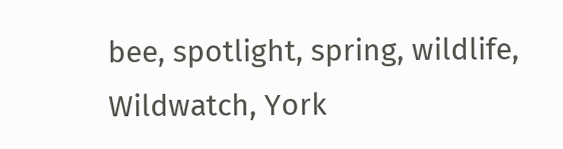bee, spotlight, spring, wildlife, Wildwatch, York